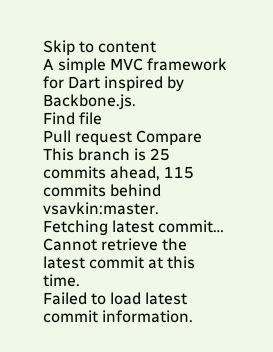Skip to content
A simple MVC framework for Dart inspired by Backbone.js.
Find file
Pull request Compare This branch is 25 commits ahead, 115 commits behind vsavkin:master.
Fetching latest commit…
Cannot retrieve the latest commit at this time.
Failed to load latest commit information.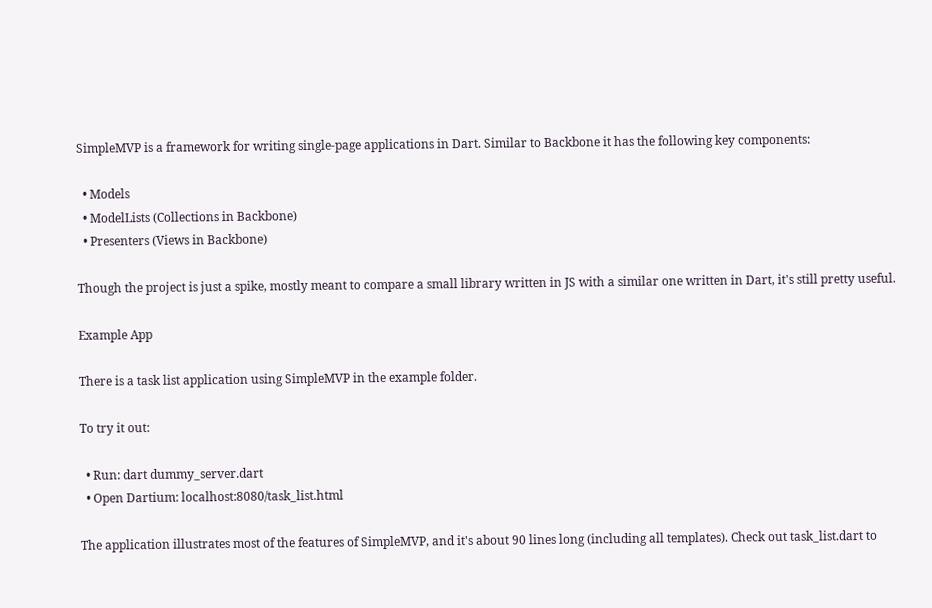SimpleMVP is a framework for writing single-page applications in Dart. Similar to Backbone it has the following key components:

  • Models
  • ModelLists (Collections in Backbone)
  • Presenters (Views in Backbone)

Though the project is just a spike, mostly meant to compare a small library written in JS with a similar one written in Dart, it's still pretty useful.

Example App

There is a task list application using SimpleMVP in the example folder.

To try it out:

  • Run: dart dummy_server.dart
  • Open Dartium: localhost:8080/task_list.html

The application illustrates most of the features of SimpleMVP, and it's about 90 lines long (including all templates). Check out task_list.dart to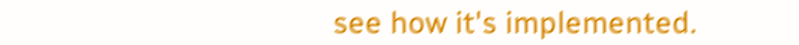see how it's implemented.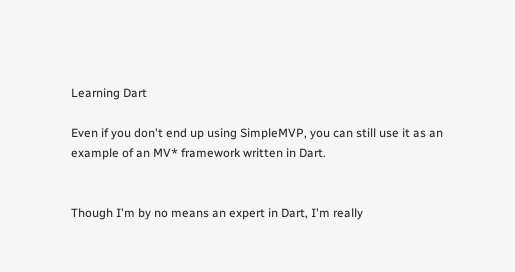Learning Dart

Even if you don't end up using SimpleMVP, you can still use it as an example of an MV* framework written in Dart.


Though I'm by no means an expert in Dart, I'm really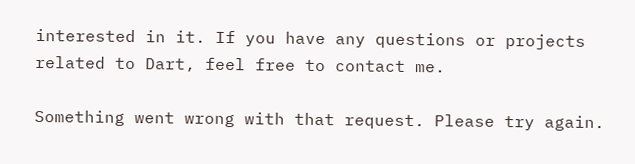interested in it. If you have any questions or projects related to Dart, feel free to contact me.

Something went wrong with that request. Please try again.